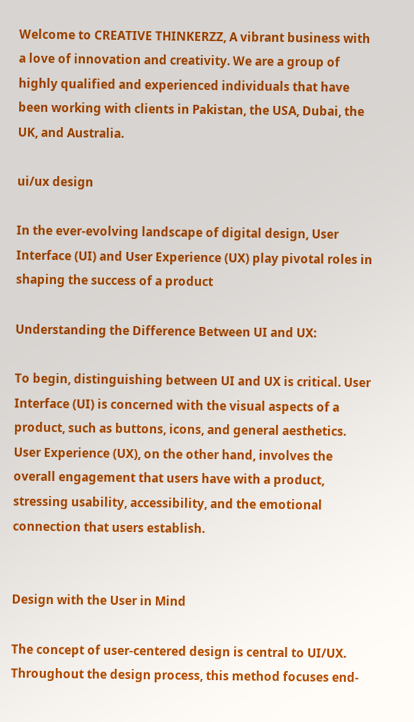Welcome to CREATIVE THINKERZZ, A vibrant business with a love of innovation and creativity. We are a group of highly qualified and experienced individuals that have been working with clients in Pakistan, the USA, Dubai, the UK, and Australia.

ui/ux design

In the ever-evolving landscape of digital design, User Interface (UI) and User Experience (UX) play pivotal roles in shaping the success of a product

Understanding the Difference Between UI and UX:

To begin, distinguishing between UI and UX is critical. User Interface (UI) is concerned with the visual aspects of a product, such as buttons, icons, and general aesthetics. User Experience (UX), on the other hand, involves the overall engagement that users have with a product, stressing usability, accessibility, and the emotional connection that users establish.


Design with the User in Mind

The concept of user-centered design is central to UI/UX. Throughout the design process, this method focuses end-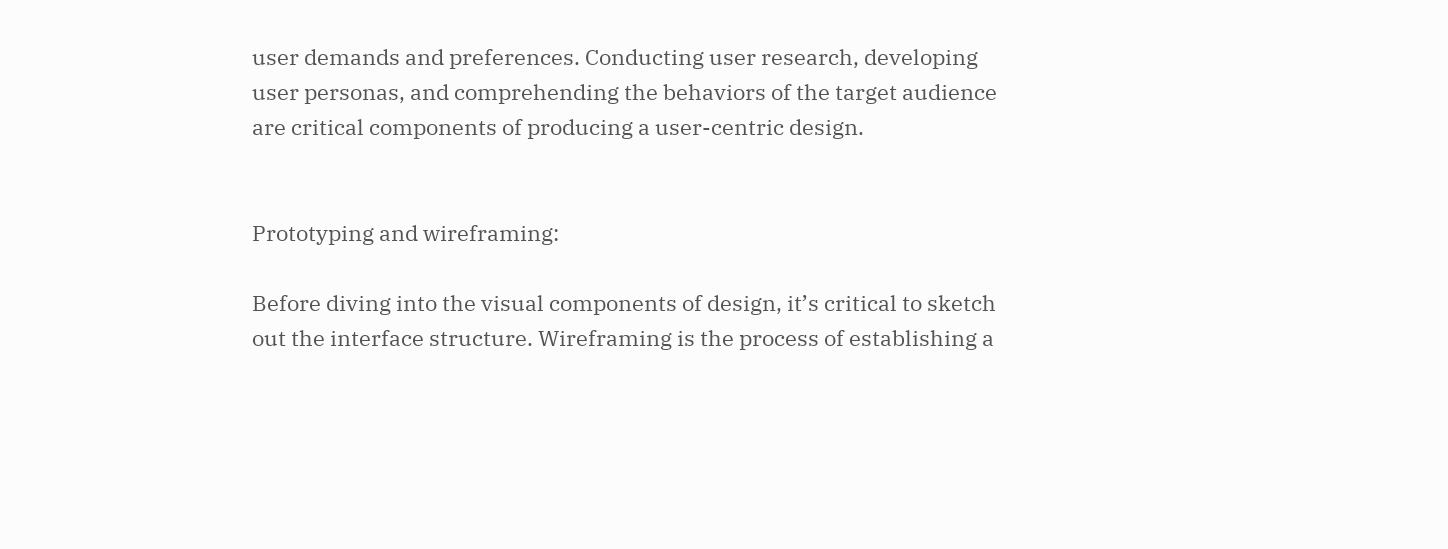user demands and preferences. Conducting user research, developing user personas, and comprehending the behaviors of the target audience are critical components of producing a user-centric design.


Prototyping and wireframing:

Before diving into the visual components of design, it’s critical to sketch out the interface structure. Wireframing is the process of establishing a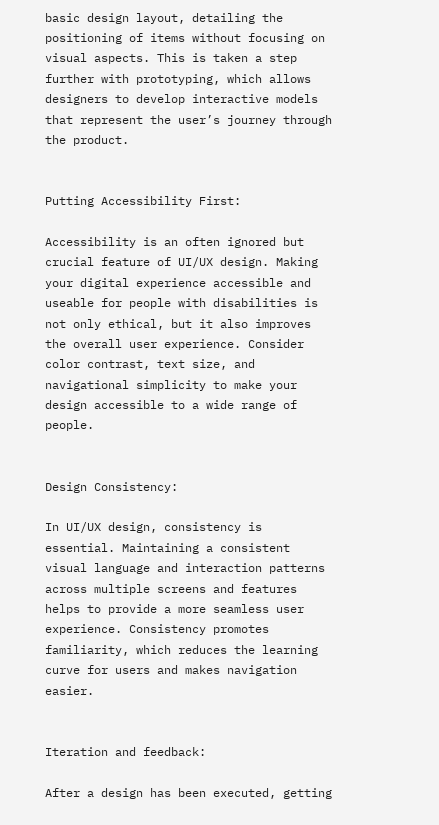basic design layout, detailing the positioning of items without focusing on visual aspects. This is taken a step further with prototyping, which allows designers to develop interactive models that represent the user’s journey through the product.


Putting Accessibility First:

Accessibility is an often ignored but crucial feature of UI/UX design. Making your digital experience accessible and useable for people with disabilities is not only ethical, but it also improves the overall user experience. Consider color contrast, text size, and navigational simplicity to make your design accessible to a wide range of people.


Design Consistency:

In UI/UX design, consistency is essential. Maintaining a consistent visual language and interaction patterns across multiple screens and features helps to provide a more seamless user experience. Consistency promotes familiarity, which reduces the learning curve for users and makes navigation easier.


Iteration and feedback:

After a design has been executed, getting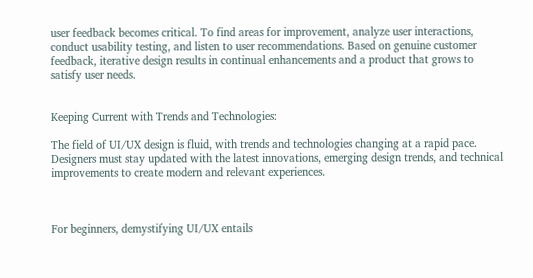user feedback becomes critical. To find areas for improvement, analyze user interactions, conduct usability testing, and listen to user recommendations. Based on genuine customer feedback, iterative design results in continual enhancements and a product that grows to satisfy user needs.


Keeping Current with Trends and Technologies:

The field of UI/UX design is fluid, with trends and technologies changing at a rapid pace. Designers must stay updated with the latest innovations, emerging design trends, and technical improvements to create modern and relevant experiences.



For beginners, demystifying UI/UX entails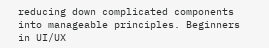reducing down complicated components into manageable principles. Beginners in UI/UX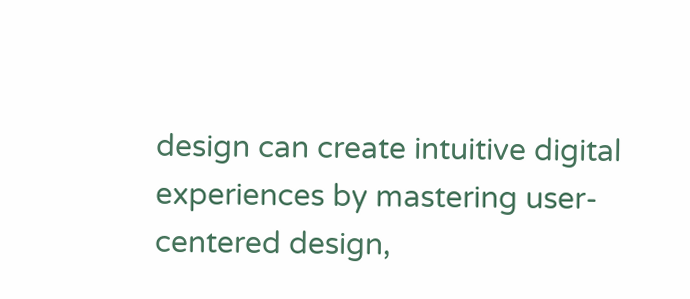design can create intuitive digital experiences by mastering user-centered design,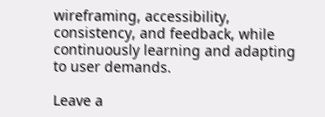wireframing, accessibility, consistency, and feedback, while continuously learning and adapting to user demands.

Leave a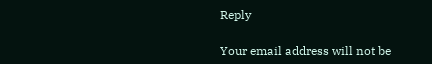Reply

Your email address will not be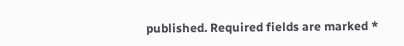published. Required fields are marked *